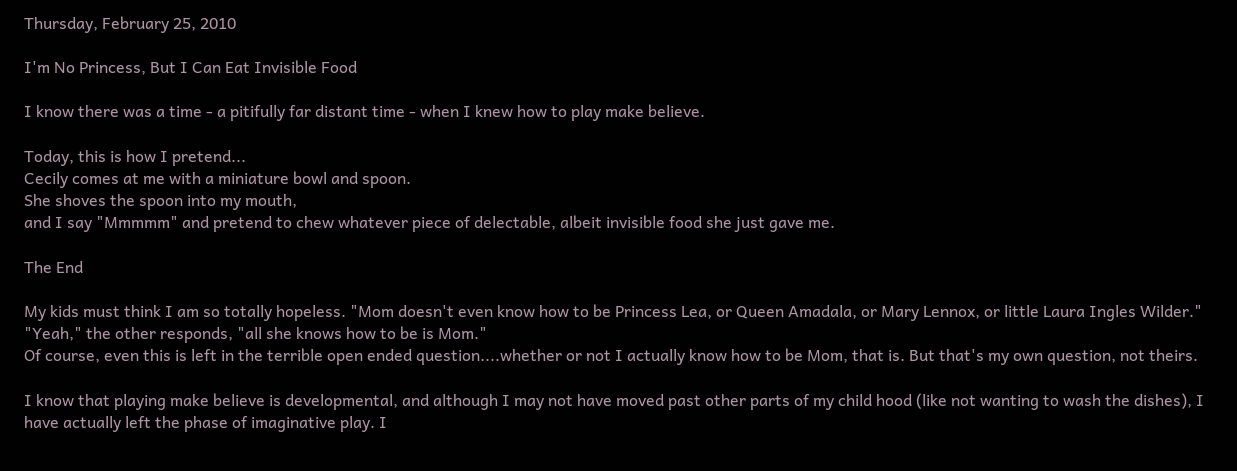Thursday, February 25, 2010

I'm No Princess, But I Can Eat Invisible Food

I know there was a time - a pitifully far distant time - when I knew how to play make believe.

Today, this is how I pretend...
Cecily comes at me with a miniature bowl and spoon.
She shoves the spoon into my mouth,
and I say "Mmmmm" and pretend to chew whatever piece of delectable, albeit invisible food she just gave me.

The End

My kids must think I am so totally hopeless. "Mom doesn't even know how to be Princess Lea, or Queen Amadala, or Mary Lennox, or little Laura Ingles Wilder."
"Yeah," the other responds, "all she knows how to be is Mom."
Of course, even this is left in the terrible open ended question....whether or not I actually know how to be Mom, that is. But that's my own question, not theirs.

I know that playing make believe is developmental, and although I may not have moved past other parts of my child hood (like not wanting to wash the dishes), I have actually left the phase of imaginative play. I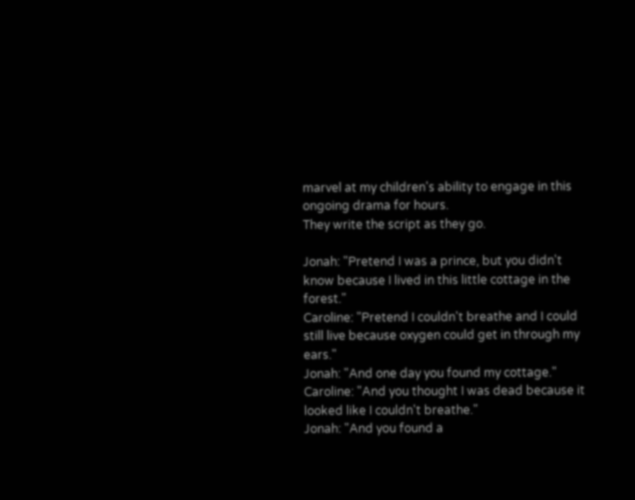marvel at my children's ability to engage in this ongoing drama for hours.
They write the script as they go.

Jonah: "Pretend I was a prince, but you didn't know because I lived in this little cottage in the forest."
Caroline: "Pretend I couldn't breathe and I could still live because oxygen could get in through my ears."
Jonah: "And one day you found my cottage."
Caroline: "And you thought I was dead because it looked like I couldn't breathe."
Jonah: "And you found a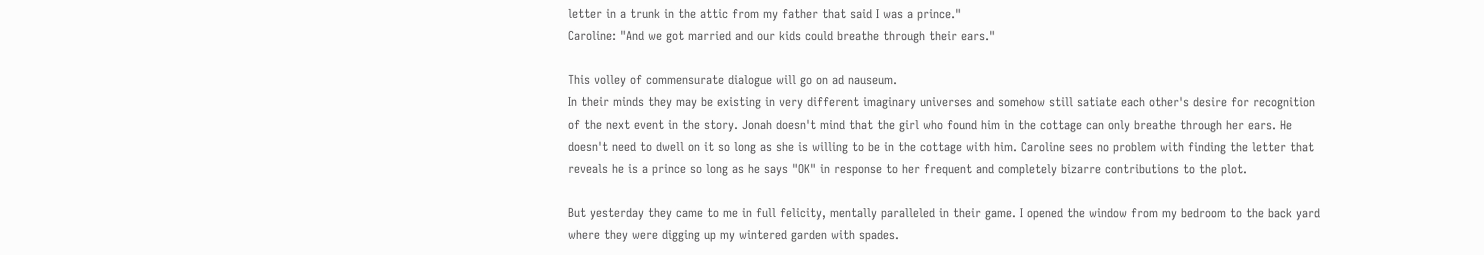letter in a trunk in the attic from my father that said I was a prince."
Caroline: "And we got married and our kids could breathe through their ears."

This volley of commensurate dialogue will go on ad nauseum.
In their minds they may be existing in very different imaginary universes and somehow still satiate each other's desire for recognition of the next event in the story. Jonah doesn't mind that the girl who found him in the cottage can only breathe through her ears. He doesn't need to dwell on it so long as she is willing to be in the cottage with him. Caroline sees no problem with finding the letter that reveals he is a prince so long as he says "OK" in response to her frequent and completely bizarre contributions to the plot.

But yesterday they came to me in full felicity, mentally paralleled in their game. I opened the window from my bedroom to the back yard where they were digging up my wintered garden with spades.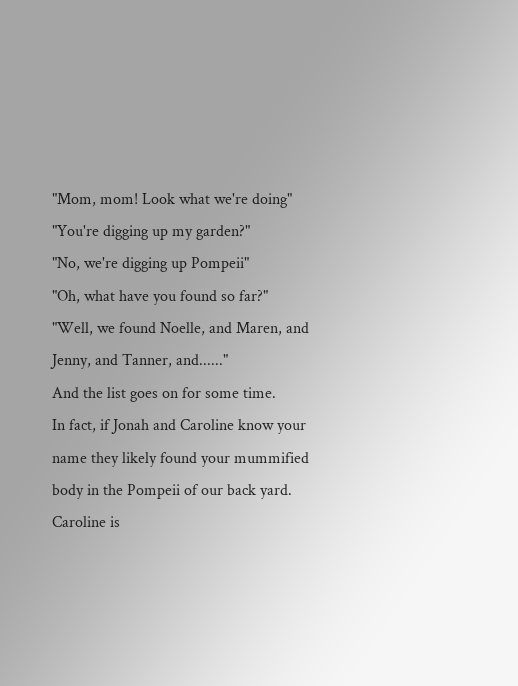"Mom, mom! Look what we're doing"
"You're digging up my garden?"
"No, we're digging up Pompeii"
"Oh, what have you found so far?"
"Well, we found Noelle, and Maren, and Jenny, and Tanner, and......"
And the list goes on for some time.
In fact, if Jonah and Caroline know your name they likely found your mummified body in the Pompeii of our back yard.
Caroline is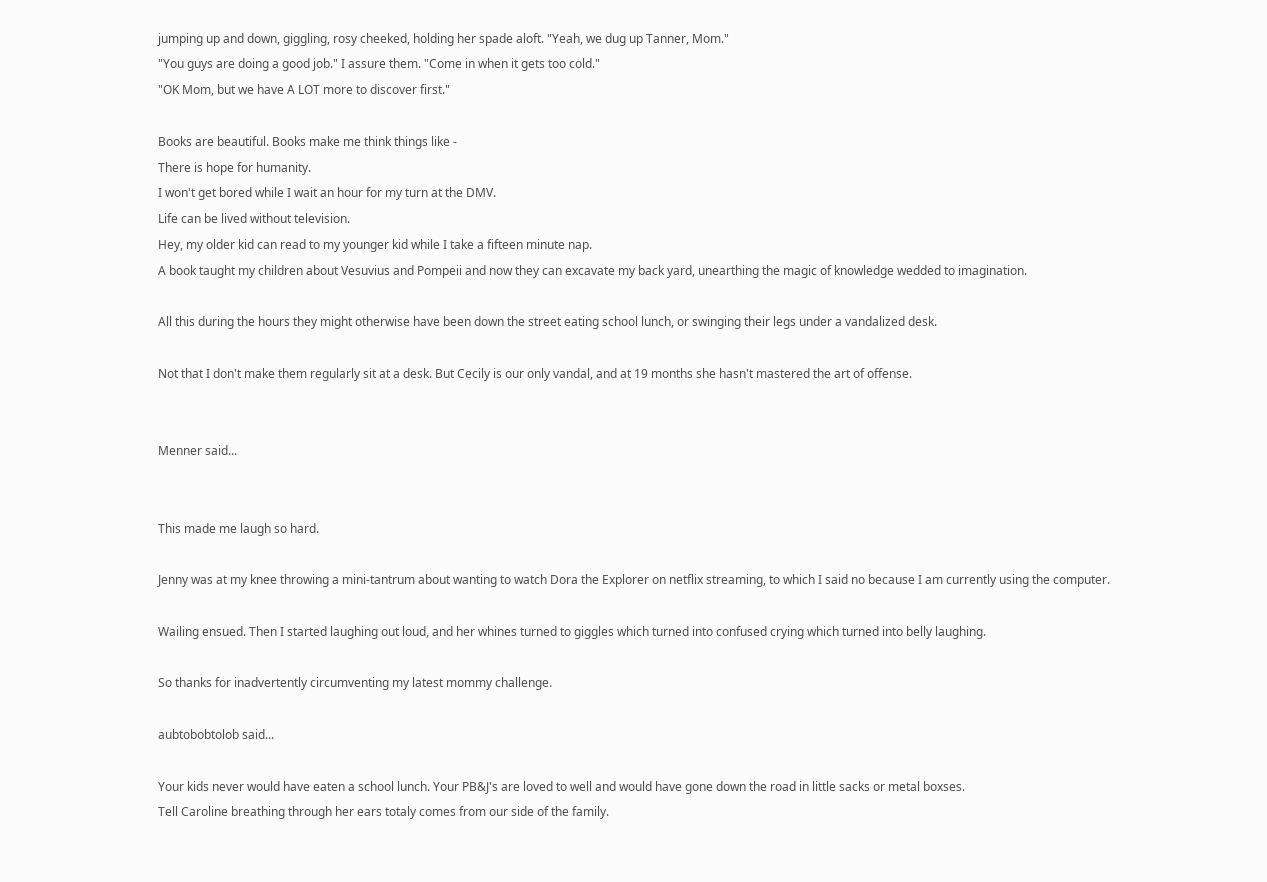jumping up and down, giggling, rosy cheeked, holding her spade aloft. "Yeah, we dug up Tanner, Mom."
"You guys are doing a good job." I assure them. "Come in when it gets too cold."
"OK Mom, but we have A LOT more to discover first."

Books are beautiful. Books make me think things like -
There is hope for humanity.
I won't get bored while I wait an hour for my turn at the DMV.
Life can be lived without television.
Hey, my older kid can read to my younger kid while I take a fifteen minute nap.
A book taught my children about Vesuvius and Pompeii and now they can excavate my back yard, unearthing the magic of knowledge wedded to imagination.

All this during the hours they might otherwise have been down the street eating school lunch, or swinging their legs under a vandalized desk.

Not that I don't make them regularly sit at a desk. But Cecily is our only vandal, and at 19 months she hasn't mastered the art of offense.


Menner said...


This made me laugh so hard.

Jenny was at my knee throwing a mini-tantrum about wanting to watch Dora the Explorer on netflix streaming, to which I said no because I am currently using the computer.

Wailing ensued. Then I started laughing out loud, and her whines turned to giggles which turned into confused crying which turned into belly laughing.

So thanks for inadvertently circumventing my latest mommy challenge.

aubtobobtolob said...

Your kids never would have eaten a school lunch. Your PB&J's are loved to well and would have gone down the road in little sacks or metal boxses.
Tell Caroline breathing through her ears totaly comes from our side of the family.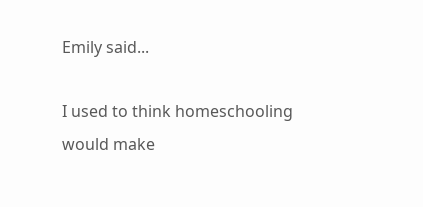Emily said...

I used to think homeschooling would make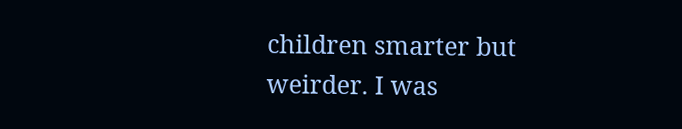children smarter but weirder. I was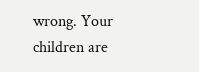wrong. Your children are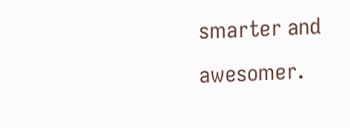smarter and awesomer.